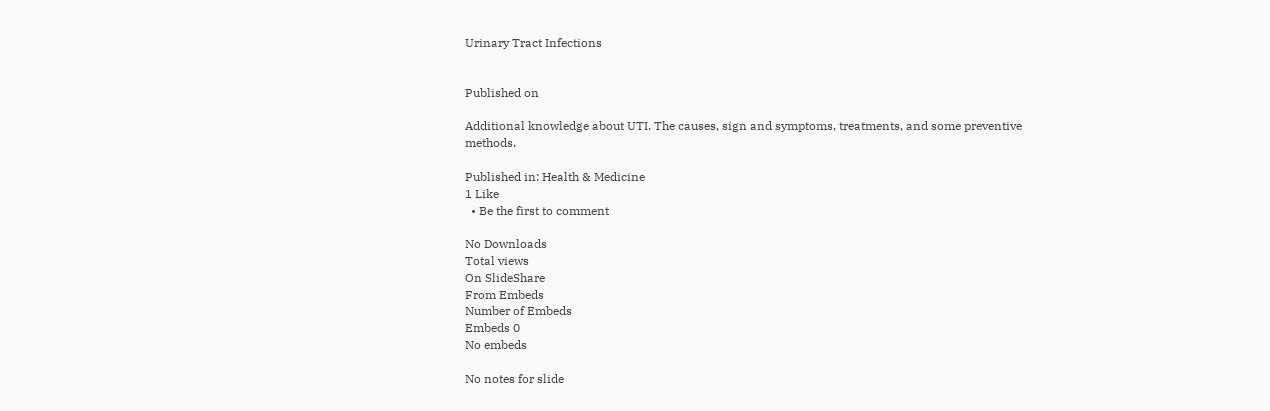Urinary Tract Infections


Published on

Additional knowledge about UTI. The causes, sign and symptoms, treatments, and some preventive methods.

Published in: Health & Medicine
1 Like
  • Be the first to comment

No Downloads
Total views
On SlideShare
From Embeds
Number of Embeds
Embeds 0
No embeds

No notes for slide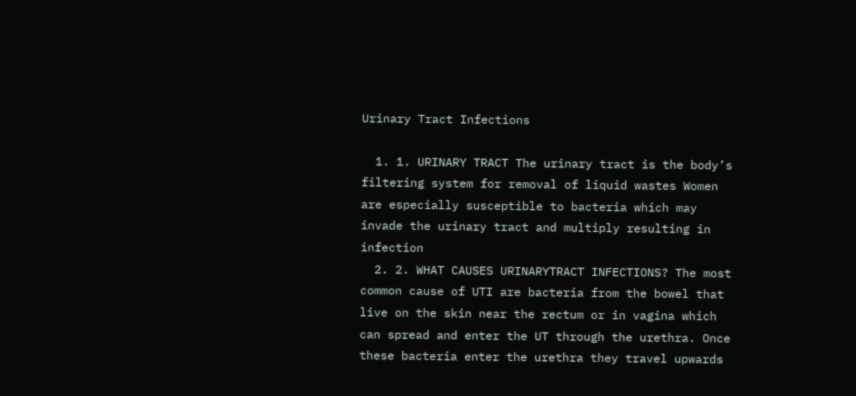Urinary Tract Infections

  1. 1. URINARY TRACT The urinary tract is the body’s filtering system for removal of liquid wastes Women are especially susceptible to bacteria which may invade the urinary tract and multiply resulting in infection
  2. 2. WHAT CAUSES URINARYTRACT INFECTIONS? The most common cause of UTI are bacteria from the bowel that live on the skin near the rectum or in vagina which can spread and enter the UT through the urethra. Once these bacteria enter the urethra they travel upwards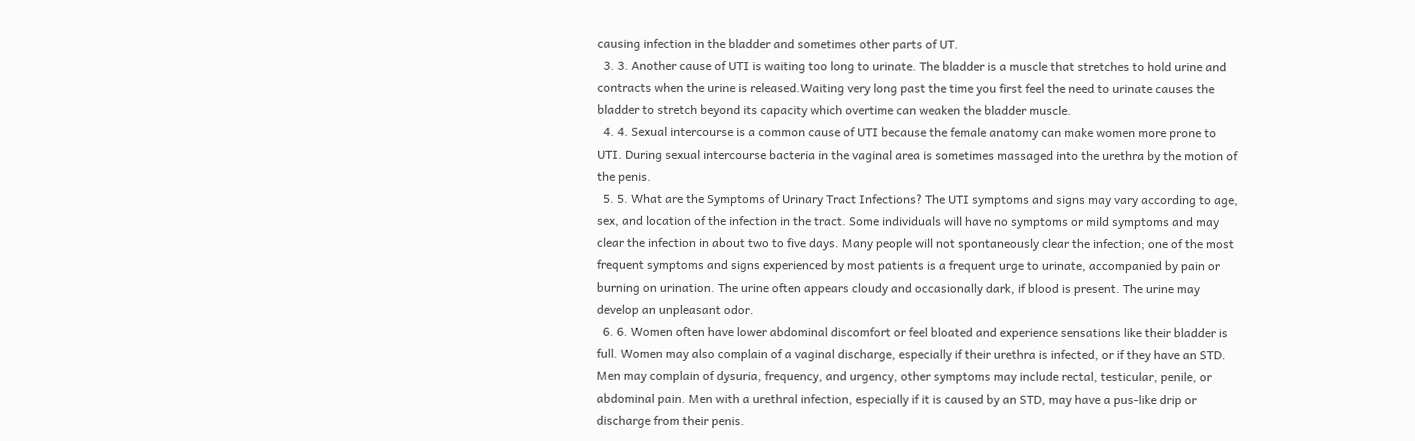causing infection in the bladder and sometimes other parts of UT.
  3. 3. Another cause of UTI is waiting too long to urinate. The bladder is a muscle that stretches to hold urine and contracts when the urine is released.Waiting very long past the time you first feel the need to urinate causes the bladder to stretch beyond its capacity which overtime can weaken the bladder muscle.
  4. 4. Sexual intercourse is a common cause of UTI because the female anatomy can make women more prone to UTI. During sexual intercourse bacteria in the vaginal area is sometimes massaged into the urethra by the motion of the penis.
  5. 5. What are the Symptoms of Urinary Tract Infections? The UTI symptoms and signs may vary according to age, sex, and location of the infection in the tract. Some individuals will have no symptoms or mild symptoms and may clear the infection in about two to five days. Many people will not spontaneously clear the infection; one of the most frequent symptoms and signs experienced by most patients is a frequent urge to urinate, accompanied by pain or burning on urination. The urine often appears cloudy and occasionally dark, if blood is present. The urine may develop an unpleasant odor.
  6. 6. Women often have lower abdominal discomfort or feel bloated and experience sensations like their bladder is full. Women may also complain of a vaginal discharge, especially if their urethra is infected, or if they have an STD. Men may complain of dysuria, frequency, and urgency, other symptoms may include rectal, testicular, penile, or abdominal pain. Men with a urethral infection, especially if it is caused by an STD, may have a pus-like drip or discharge from their penis.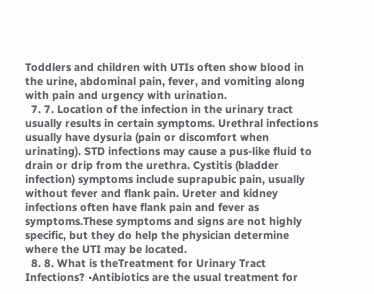Toddlers and children with UTIs often show blood in the urine, abdominal pain, fever, and vomiting along with pain and urgency with urination.
  7. 7. Location of the infection in the urinary tract usually results in certain symptoms. Urethral infections usually have dysuria (pain or discomfort when urinating). STD infections may cause a pus-like fluid to drain or drip from the urethra. Cystitis (bladder infection) symptoms include suprapubic pain, usually without fever and flank pain. Ureter and kidney infections often have flank pain and fever as symptoms.These symptoms and signs are not highly specific, but they do help the physician determine where the UTI may be located.
  8. 8. What is theTreatment for Urinary Tract Infections? •Antibiotics are the usual treatment for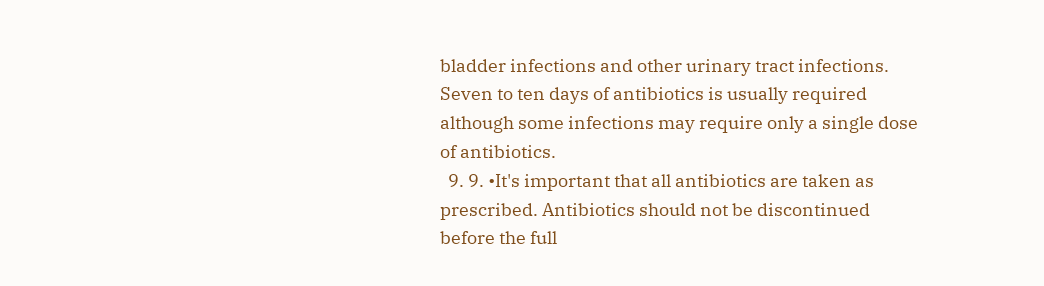bladder infections and other urinary tract infections. Seven to ten days of antibiotics is usually required although some infections may require only a single dose of antibiotics.
  9. 9. •It's important that all antibiotics are taken as prescribed. Antibiotics should not be discontinued before the full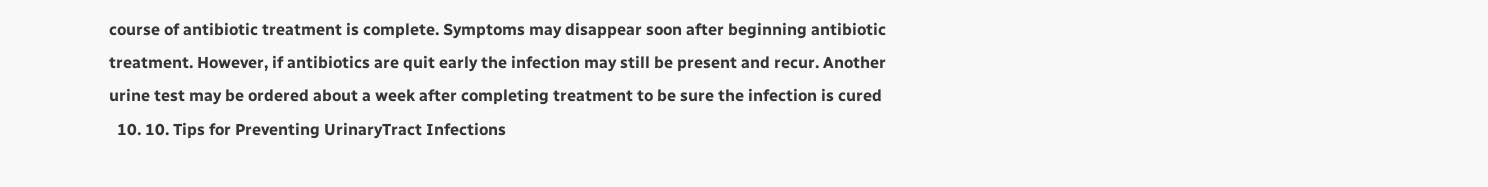course of antibiotic treatment is complete. Symptoms may disappear soon after beginning antibiotic treatment. However, if antibiotics are quit early the infection may still be present and recur. Another urine test may be ordered about a week after completing treatment to be sure the infection is cured
  10. 10. Tips for Preventing UrinaryTract Infections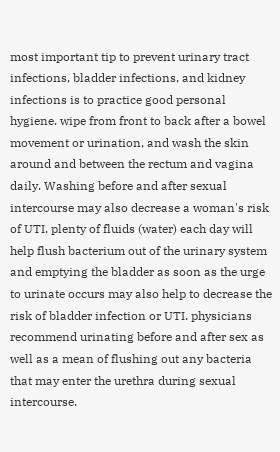most important tip to prevent urinary tract infections, bladder infections, and kidney infections is to practice good personal hygiene. wipe from front to back after a bowel movement or urination, and wash the skin around and between the rectum and vagina daily. Washing before and after sexual intercourse may also decrease a woman's risk of UTI. plenty of fluids (water) each day will help flush bacterium out of the urinary system and emptying the bladder as soon as the urge to urinate occurs may also help to decrease the risk of bladder infection or UTI. physicians recommend urinating before and after sex as well as a mean of flushing out any bacteria that may enter the urethra during sexual intercourse.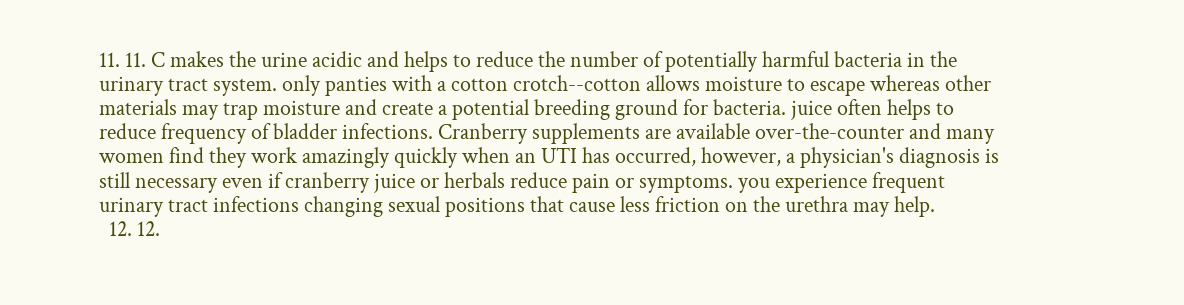11. 11. C makes the urine acidic and helps to reduce the number of potentially harmful bacteria in the urinary tract system. only panties with a cotton crotch--cotton allows moisture to escape whereas other materials may trap moisture and create a potential breeding ground for bacteria. juice often helps to reduce frequency of bladder infections. Cranberry supplements are available over-the-counter and many women find they work amazingly quickly when an UTI has occurred, however, a physician's diagnosis is still necessary even if cranberry juice or herbals reduce pain or symptoms. you experience frequent urinary tract infections changing sexual positions that cause less friction on the urethra may help.
  12. 12.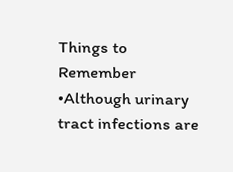Things to Remember •Although urinary tract infections are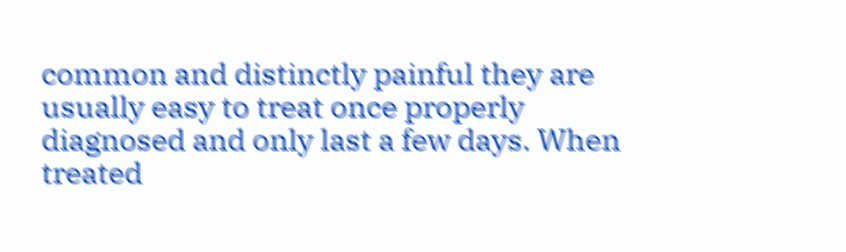common and distinctly painful they are usually easy to treat once properly diagnosed and only last a few days. When treated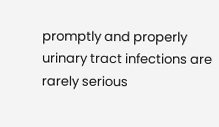promptly and properly urinary tract infections are rarely serious